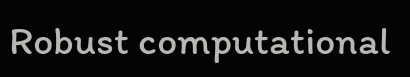Robust computational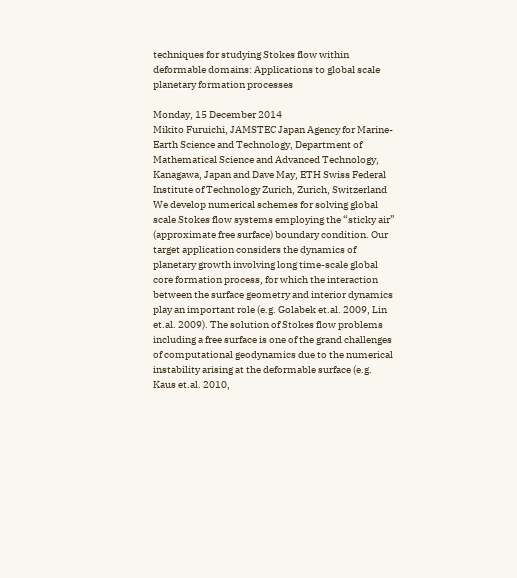techniques for studying Stokes flow within deformable domains: Applications to global scale planetary formation processes

Monday, 15 December 2014
Mikito Furuichi, JAMSTEC Japan Agency for Marine-Earth Science and Technology, Department of Mathematical Science and Advanced Technology, Kanagawa, Japan and Dave May, ETH Swiss Federal Institute of Technology Zurich, Zurich, Switzerland
We develop numerical schemes for solving global scale Stokes flow systems employing the “sticky air” (approximate free surface) boundary condition. Our target application considers the dynamics of planetary growth involving long time-scale global core formation process, for which the interaction between the surface geometry and interior dynamics play an important role (e.g. Golabek et.al. 2009, Lin et.al. 2009). The solution of Stokes flow problems including a free surface is one of the grand challenges of computational geodynamics due to the numerical instability arising at the deformable surface (e.g. Kaus et.al. 2010,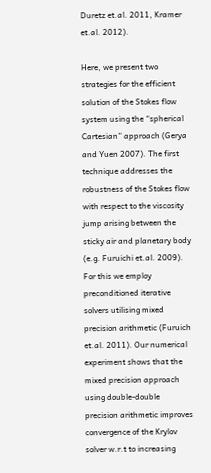Duretz et.al. 2011, Kramer et.al. 2012).

Here, we present two strategies for the efficient solution of the Stokes flow system using the “spherical Cartesian” approach (Gerya and Yuen 2007). The first technique addresses the robustness of the Stokes flow with respect to the viscosity jump arising between the sticky air and planetary body (e.g. Furuichi et.al. 2009). For this we employ preconditioned iterative solvers utilising mixed precision arithmetic (Furuich et.al. 2011). Our numerical experiment shows that the mixed precision approach using double-double precision arithmetic improves convergence of the Krylov solver w.r.t to increasing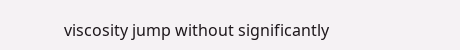viscosity jump without significantly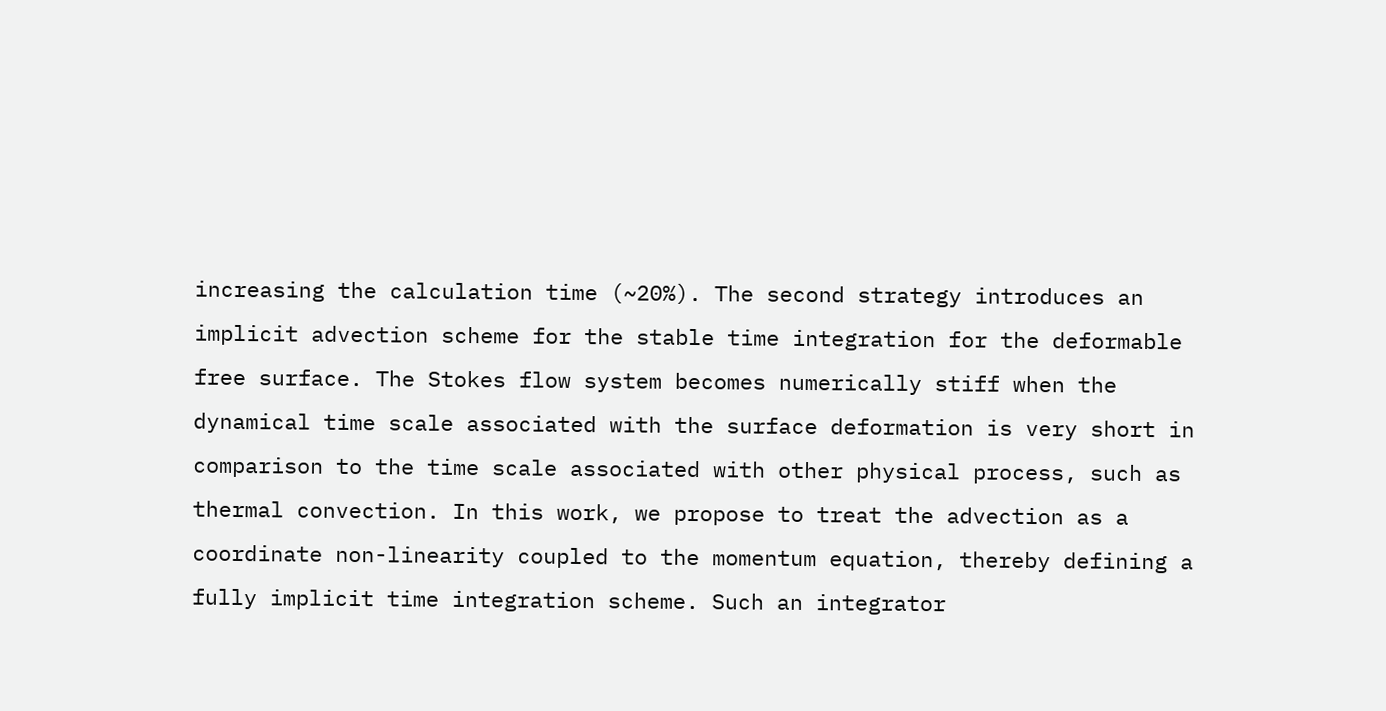increasing the calculation time (~20%). The second strategy introduces an implicit advection scheme for the stable time integration for the deformable free surface. The Stokes flow system becomes numerically stiff when the dynamical time scale associated with the surface deformation is very short in comparison to the time scale associated with other physical process, such as thermal convection. In this work, we propose to treat the advection as a coordinate non-linearity coupled to the momentum equation, thereby defining a fully implicit time integration scheme. Such an integrator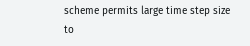scheme permits large time step size to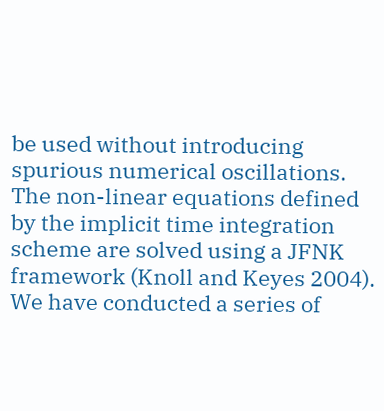be used without introducing spurious numerical oscillations. The non-linear equations defined by the implicit time integration scheme are solved using a JFNK framework (Knoll and Keyes 2004). We have conducted a series of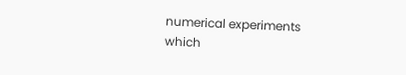numerical experiments which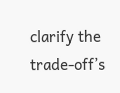clarify the trade-off’s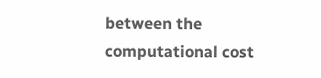between the computational cost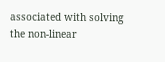associated with solving the non-linear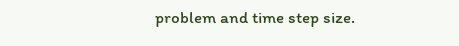problem and time step size.